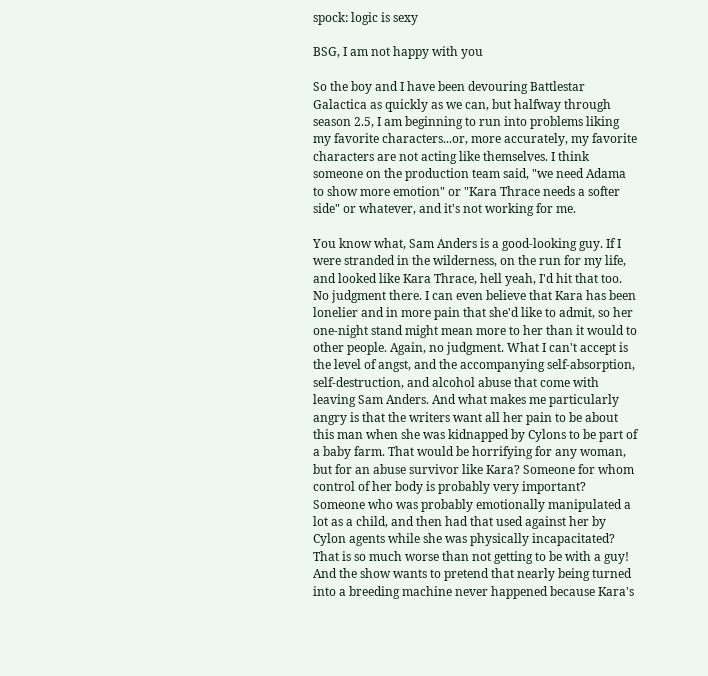spock: logic is sexy

BSG, I am not happy with you

So the boy and I have been devouring Battlestar Galactica as quickly as we can, but halfway through season 2.5, I am beginning to run into problems liking my favorite characters...or, more accurately, my favorite characters are not acting like themselves. I think someone on the production team said, "we need Adama to show more emotion" or "Kara Thrace needs a softer side" or whatever, and it's not working for me.

You know what, Sam Anders is a good-looking guy. If I were stranded in the wilderness, on the run for my life, and looked like Kara Thrace, hell yeah, I'd hit that too. No judgment there. I can even believe that Kara has been lonelier and in more pain that she'd like to admit, so her one-night stand might mean more to her than it would to other people. Again, no judgment. What I can't accept is the level of angst, and the accompanying self-absorption, self-destruction, and alcohol abuse that come with leaving Sam Anders. And what makes me particularly angry is that the writers want all her pain to be about this man when she was kidnapped by Cylons to be part of a baby farm. That would be horrifying for any woman, but for an abuse survivor like Kara? Someone for whom control of her body is probably very important? Someone who was probably emotionally manipulated a lot as a child, and then had that used against her by Cylon agents while she was physically incapacitated? That is so much worse than not getting to be with a guy! And the show wants to pretend that nearly being turned into a breeding machine never happened because Kara's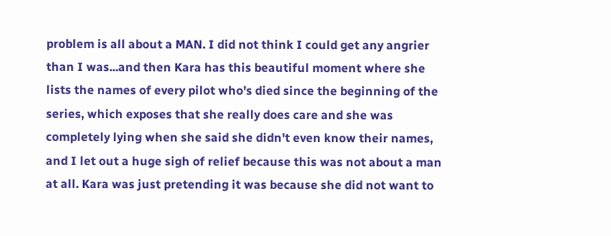problem is all about a MAN. I did not think I could get any angrier than I was...and then Kara has this beautiful moment where she lists the names of every pilot who's died since the beginning of the series, which exposes that she really does care and she was completely lying when she said she didn't even know their names, and I let out a huge sigh of relief because this was not about a man at all. Kara was just pretending it was because she did not want to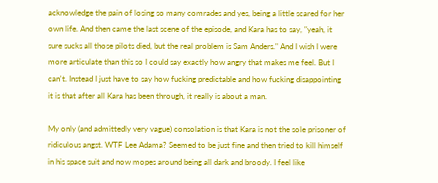acknowledge the pain of losing so many comrades and yes, being a little scared for her own life. And then came the last scene of the episode, and Kara has to say, "yeah, it sure sucks all those pilots died, but the real problem is Sam Anders." And I wish I were more articulate than this so I could say exactly how angry that makes me feel. But I can't. Instead I just have to say how fucking predictable and how fucking disappointing it is that after all Kara has been through, it really is about a man.

My only (and admittedly very vague) consolation is that Kara is not the sole prisoner of ridiculous angst. WTF Lee Adama? Seemed to be just fine and then tried to kill himself in his space suit and now mopes around being all dark and broody. I feel like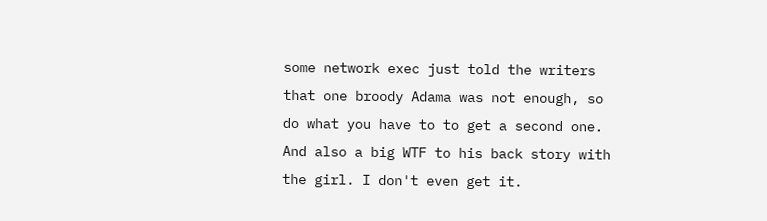some network exec just told the writers that one broody Adama was not enough, so do what you have to to get a second one. And also a big WTF to his back story with the girl. I don't even get it.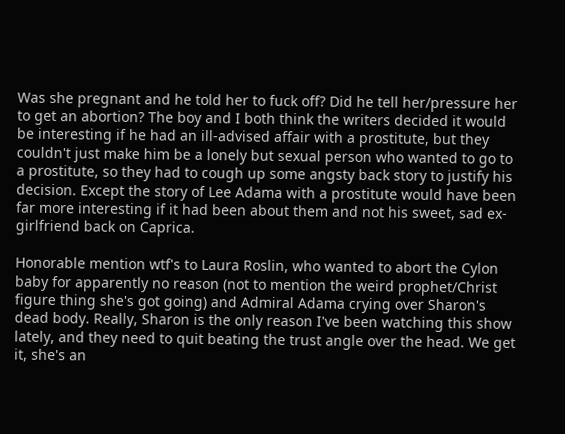Was she pregnant and he told her to fuck off? Did he tell her/pressure her to get an abortion? The boy and I both think the writers decided it would be interesting if he had an ill-advised affair with a prostitute, but they couldn't just make him be a lonely but sexual person who wanted to go to a prostitute, so they had to cough up some angsty back story to justify his decision. Except the story of Lee Adama with a prostitute would have been far more interesting if it had been about them and not his sweet, sad ex-girlfriend back on Caprica.

Honorable mention wtf's to Laura Roslin, who wanted to abort the Cylon baby for apparently no reason (not to mention the weird prophet/Christ figure thing she's got going) and Admiral Adama crying over Sharon's dead body. Really, Sharon is the only reason I've been watching this show lately, and they need to quit beating the trust angle over the head. We get it, she's an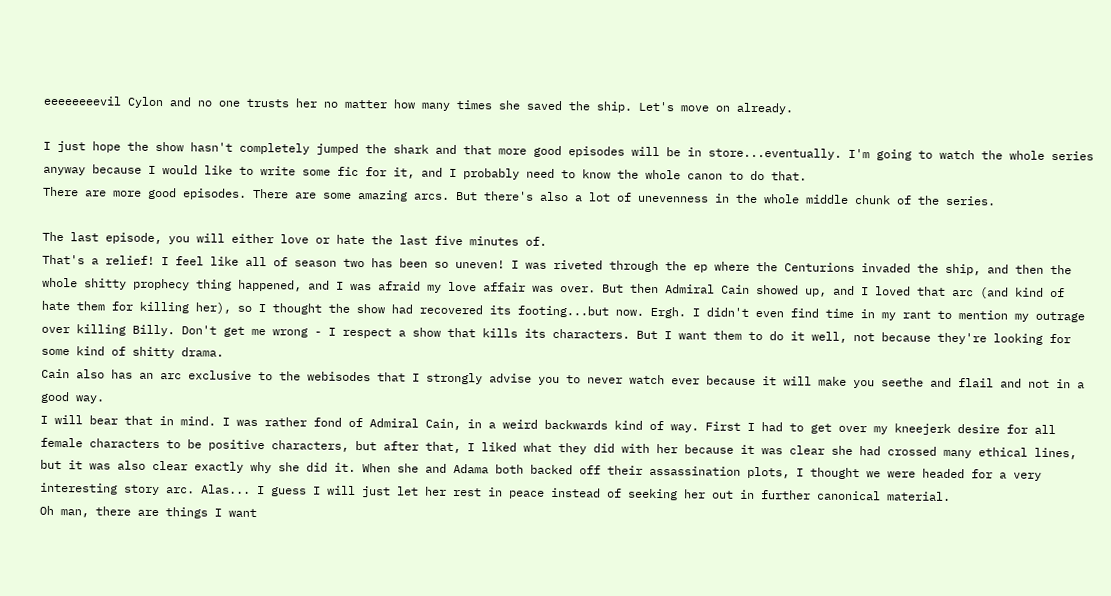eeeeeeeevil Cylon and no one trusts her no matter how many times she saved the ship. Let's move on already.

I just hope the show hasn't completely jumped the shark and that more good episodes will be in store...eventually. I'm going to watch the whole series anyway because I would like to write some fic for it, and I probably need to know the whole canon to do that.
There are more good episodes. There are some amazing arcs. But there's also a lot of unevenness in the whole middle chunk of the series.

The last episode, you will either love or hate the last five minutes of.
That's a relief! I feel like all of season two has been so uneven! I was riveted through the ep where the Centurions invaded the ship, and then the whole shitty prophecy thing happened, and I was afraid my love affair was over. But then Admiral Cain showed up, and I loved that arc (and kind of hate them for killing her), so I thought the show had recovered its footing...but now. Ergh. I didn't even find time in my rant to mention my outrage over killing Billy. Don't get me wrong - I respect a show that kills its characters. But I want them to do it well, not because they're looking for some kind of shitty drama.
Cain also has an arc exclusive to the webisodes that I strongly advise you to never watch ever because it will make you seethe and flail and not in a good way.
I will bear that in mind. I was rather fond of Admiral Cain, in a weird backwards kind of way. First I had to get over my kneejerk desire for all female characters to be positive characters, but after that, I liked what they did with her because it was clear she had crossed many ethical lines, but it was also clear exactly why she did it. When she and Adama both backed off their assassination plots, I thought we were headed for a very interesting story arc. Alas... I guess I will just let her rest in peace instead of seeking her out in further canonical material.
Oh man, there are things I want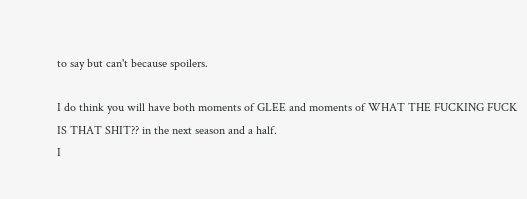to say but can't because spoilers.

I do think you will have both moments of GLEE and moments of WHAT THE FUCKING FUCK IS THAT SHIT?? in the next season and a half.
I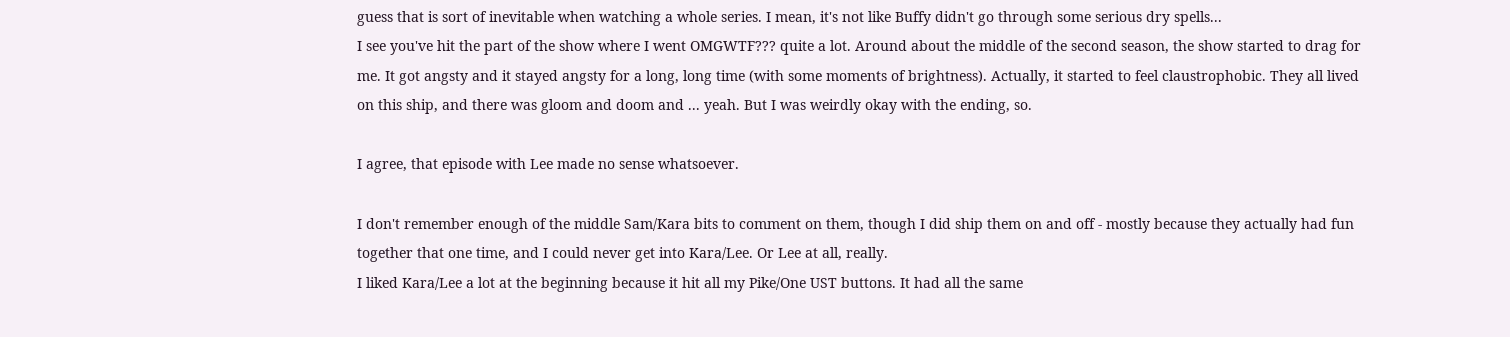guess that is sort of inevitable when watching a whole series. I mean, it's not like Buffy didn't go through some serious dry spells...
I see you've hit the part of the show where I went OMGWTF??? quite a lot. Around about the middle of the second season, the show started to drag for me. It got angsty and it stayed angsty for a long, long time (with some moments of brightness). Actually, it started to feel claustrophobic. They all lived on this ship, and there was gloom and doom and ... yeah. But I was weirdly okay with the ending, so.

I agree, that episode with Lee made no sense whatsoever.

I don't remember enough of the middle Sam/Kara bits to comment on them, though I did ship them on and off - mostly because they actually had fun together that one time, and I could never get into Kara/Lee. Or Lee at all, really.
I liked Kara/Lee a lot at the beginning because it hit all my Pike/One UST buttons. It had all the same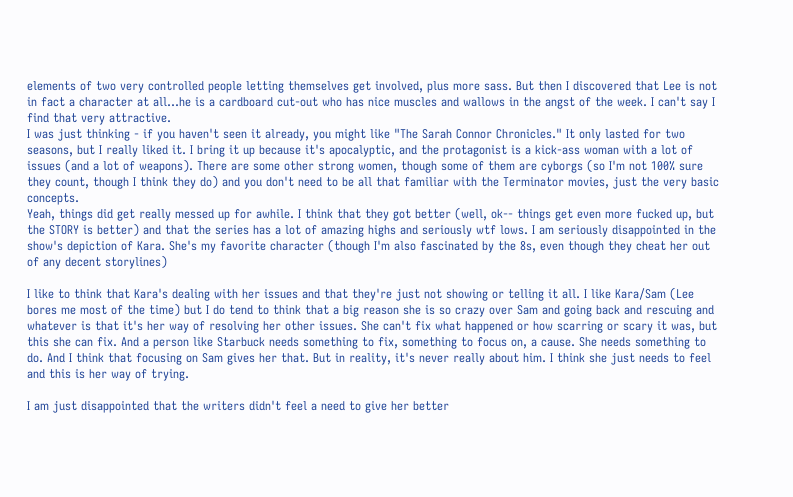elements of two very controlled people letting themselves get involved, plus more sass. But then I discovered that Lee is not in fact a character at all...he is a cardboard cut-out who has nice muscles and wallows in the angst of the week. I can't say I find that very attractive.
I was just thinking - if you haven't seen it already, you might like "The Sarah Connor Chronicles." It only lasted for two seasons, but I really liked it. I bring it up because it's apocalyptic, and the protagonist is a kick-ass woman with a lot of issues (and a lot of weapons). There are some other strong women, though some of them are cyborgs (so I'm not 100% sure they count, though I think they do) and you don't need to be all that familiar with the Terminator movies, just the very basic concepts.
Yeah, things did get really messed up for awhile. I think that they got better (well, ok-- things get even more fucked up, but the STORY is better) and that the series has a lot of amazing highs and seriously wtf lows. I am seriously disappointed in the show's depiction of Kara. She's my favorite character (though I'm also fascinated by the 8s, even though they cheat her out of any decent storylines)

I like to think that Kara's dealing with her issues and that they're just not showing or telling it all. I like Kara/Sam (Lee bores me most of the time) but I do tend to think that a big reason she is so crazy over Sam and going back and rescuing and whatever is that it's her way of resolving her other issues. She can't fix what happened or how scarring or scary it was, but this she can fix. And a person like Starbuck needs something to fix, something to focus on, a cause. She needs something to do. And I think that focusing on Sam gives her that. But in reality, it's never really about him. I think she just needs to feel and this is her way of trying.

I am just disappointed that the writers didn't feel a need to give her better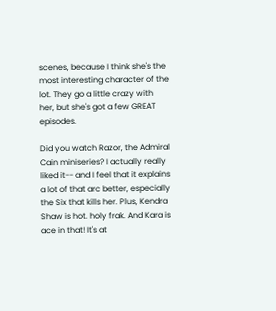scenes, because I think she's the most interesting character of the lot. They go a little crazy with her, but she's got a few GREAT episodes.

Did you watch Razor, the Admiral Cain miniseries? I actually really liked it-- and I feel that it explains a lot of that arc better, especially the Six that kills her. Plus, Kendra Shaw is hot. holy frak. And Kara is ace in that! It's at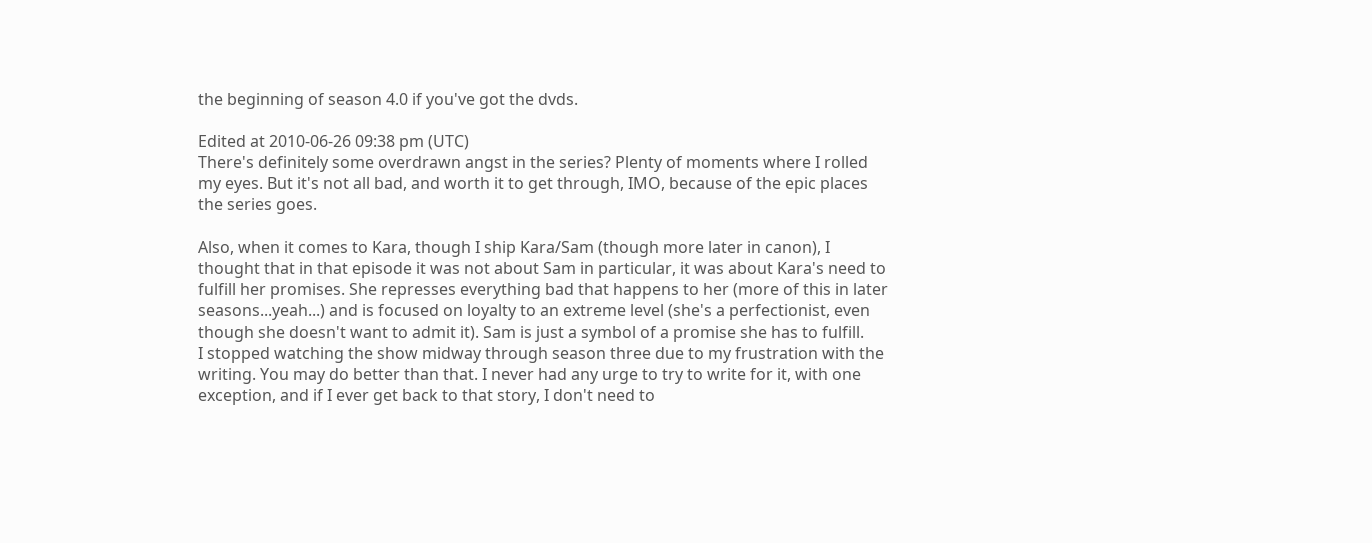the beginning of season 4.0 if you've got the dvds.

Edited at 2010-06-26 09:38 pm (UTC)
There's definitely some overdrawn angst in the series? Plenty of moments where I rolled my eyes. But it's not all bad, and worth it to get through, IMO, because of the epic places the series goes.

Also, when it comes to Kara, though I ship Kara/Sam (though more later in canon), I thought that in that episode it was not about Sam in particular, it was about Kara's need to fulfill her promises. She represses everything bad that happens to her (more of this in later seasons...yeah...) and is focused on loyalty to an extreme level (she's a perfectionist, even though she doesn't want to admit it). Sam is just a symbol of a promise she has to fulfill.
I stopped watching the show midway through season three due to my frustration with the writing. You may do better than that. I never had any urge to try to write for it, with one exception, and if I ever get back to that story, I don't need to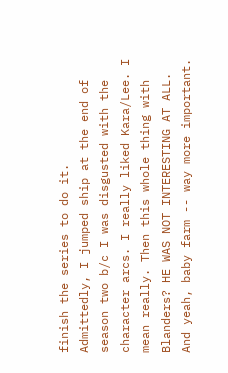finish the series to do it.
Admittedly, I jumped ship at the end of season two b/c I was disgusted with the character arcs. I really liked Kara/Lee. I mean really. Then this whole thing with Blanders? HE WAS NOT INTERESTING AT ALL. And yeah, baby farm -- way more important.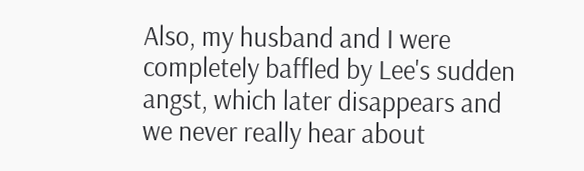Also, my husband and I were completely baffled by Lee's sudden angst, which later disappears and we never really hear about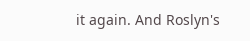it again. And Roslyn's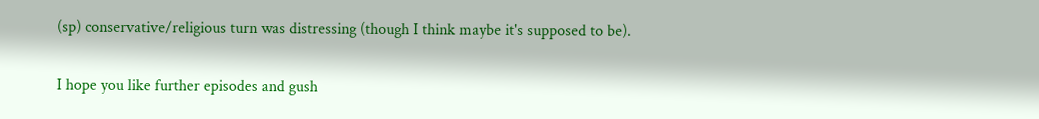(sp) conservative/religious turn was distressing (though I think maybe it's supposed to be).

I hope you like further episodes and gush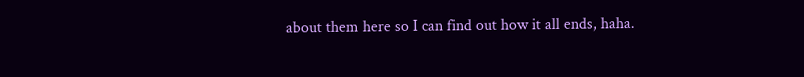about them here so I can find out how it all ends, haha.